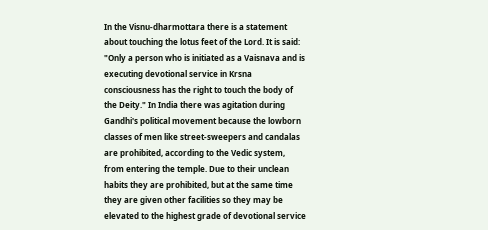In the Visnu-dharmottara there is a statement about touching the lotus feet of the Lord. It is said: "Only a person who is initiated as a Vaisnava and is executing devotional service in Krsna consciousness has the right to touch the body of the Deity." In India there was agitation during Gandhi's political movement because the lowborn classes of men like street-sweepers and candalas are prohibited, according to the Vedic system, from entering the temple. Due to their unclean habits they are prohibited, but at the same time they are given other facilities so they may be elevated to the highest grade of devotional service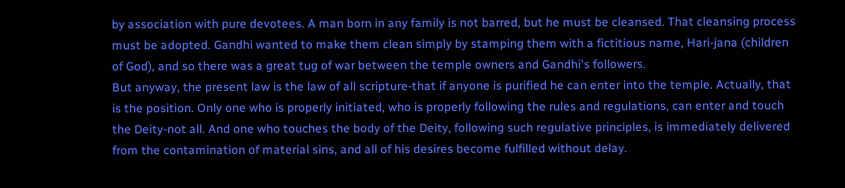by association with pure devotees. A man born in any family is not barred, but he must be cleansed. That cleansing process must be adopted. Gandhi wanted to make them clean simply by stamping them with a fictitious name, Hari-jana (children of God), and so there was a great tug of war between the temple owners and Gandhi's followers.
But anyway, the present law is the law of all scripture-that if anyone is purified he can enter into the temple. Actually, that is the position. Only one who is properly initiated, who is properly following the rules and regulations, can enter and touch the Deity-not all. And one who touches the body of the Deity, following such regulative principles, is immediately delivered from the contamination of material sins, and all of his desires become fulfilled without delay.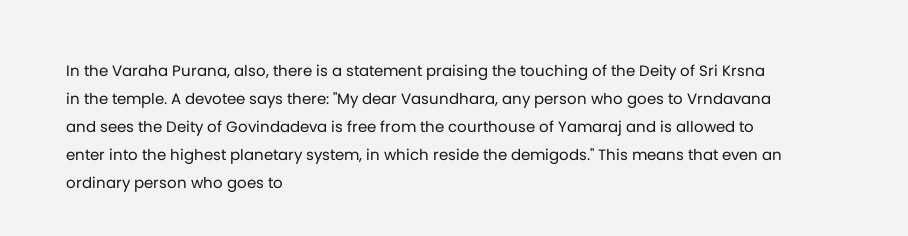In the Varaha Purana, also, there is a statement praising the touching of the Deity of Sri Krsna in the temple. A devotee says there: "My dear Vasundhara, any person who goes to Vrndavana and sees the Deity of Govindadeva is free from the courthouse of Yamaraj and is allowed to enter into the highest planetary system, in which reside the demigods." This means that even an ordinary person who goes to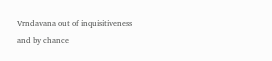Vrndavana out of inquisitiveness and by chance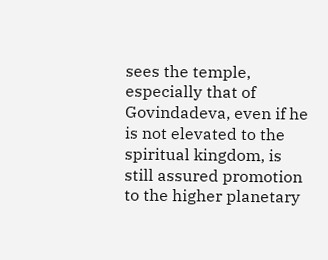sees the temple, especially that of Govindadeva, even if he is not elevated to the spiritual kingdom, is still assured promotion to the higher planetary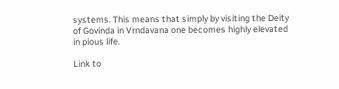systems. This means that simply by visiting the Deity of Govinda in Vrndavana one becomes highly elevated in pious life.

Link to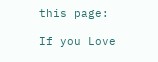this page:

If you Love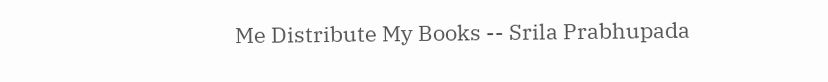Me Distribute My Books -- Srila Prabhupada